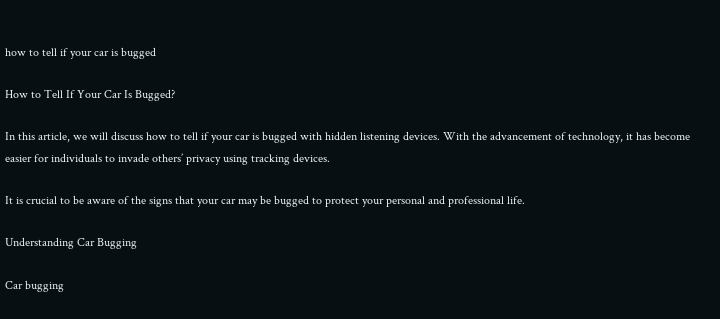how to tell if your car is bugged

How to Tell If Your Car Is Bugged?

In this article, we will discuss how to tell if your car is bugged with hidden listening devices. With the advancement of technology, it has become easier for individuals to invade others’ privacy using tracking devices.

It is crucial to be aware of the signs that your car may be bugged to protect your personal and professional life.

Understanding Car Bugging

Car bugging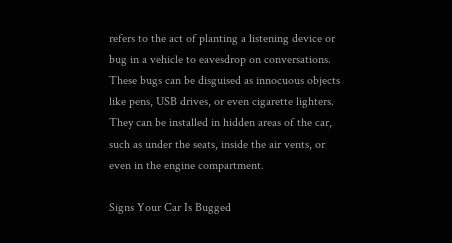refers to the act of planting a listening device or bug in a vehicle to eavesdrop on conversations. These bugs can be disguised as innocuous objects like pens, USB drives, or even cigarette lighters. They can be installed in hidden areas of the car, such as under the seats, inside the air vents, or even in the engine compartment.

Signs Your Car Is Bugged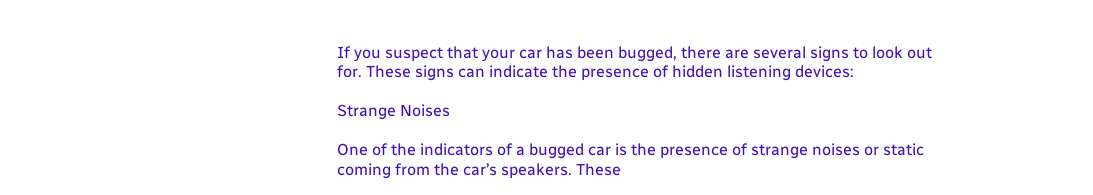If you suspect that your car has been bugged, there are several signs to look out for. These signs can indicate the presence of hidden listening devices:

Strange Noises

One of the indicators of a bugged car is the presence of strange noises or static coming from the car’s speakers. These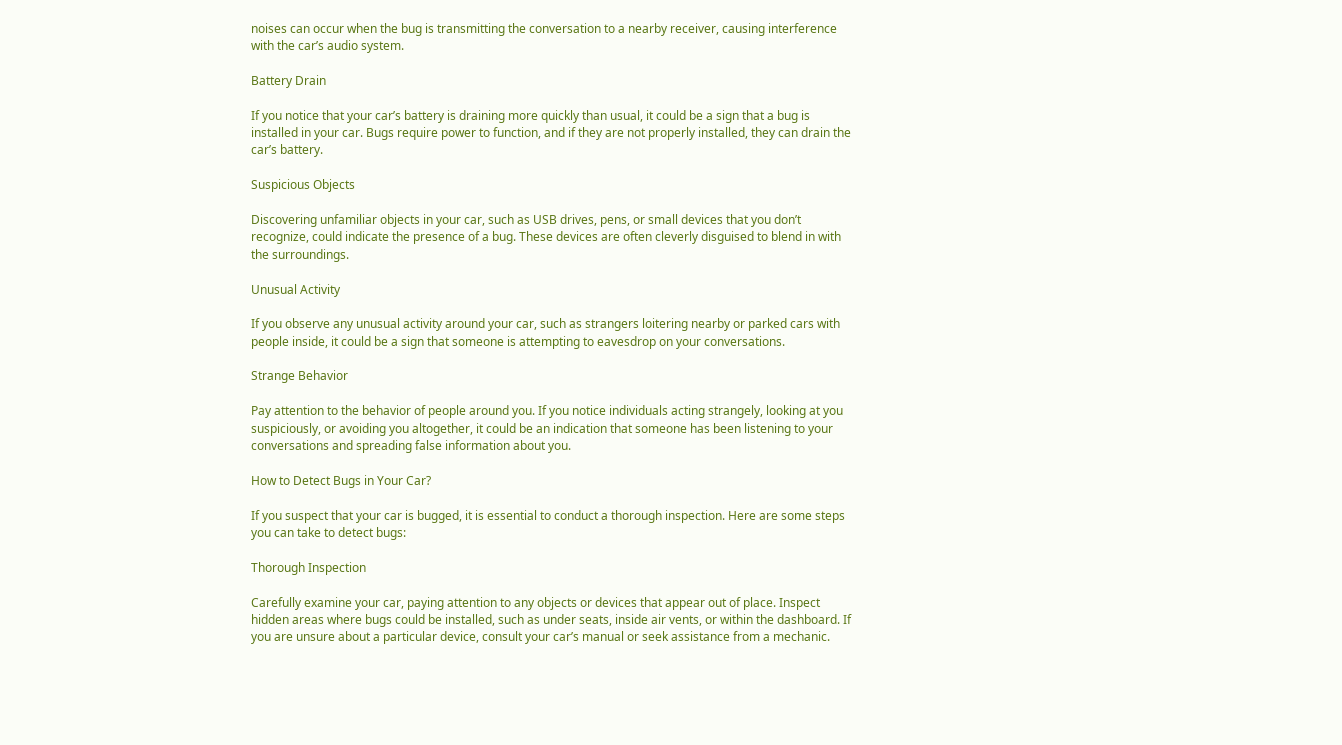noises can occur when the bug is transmitting the conversation to a nearby receiver, causing interference with the car’s audio system.

Battery Drain

If you notice that your car’s battery is draining more quickly than usual, it could be a sign that a bug is installed in your car. Bugs require power to function, and if they are not properly installed, they can drain the car’s battery.

Suspicious Objects

Discovering unfamiliar objects in your car, such as USB drives, pens, or small devices that you don’t recognize, could indicate the presence of a bug. These devices are often cleverly disguised to blend in with the surroundings.

Unusual Activity

If you observe any unusual activity around your car, such as strangers loitering nearby or parked cars with people inside, it could be a sign that someone is attempting to eavesdrop on your conversations.

Strange Behavior

Pay attention to the behavior of people around you. If you notice individuals acting strangely, looking at you suspiciously, or avoiding you altogether, it could be an indication that someone has been listening to your conversations and spreading false information about you.

How to Detect Bugs in Your Car?

If you suspect that your car is bugged, it is essential to conduct a thorough inspection. Here are some steps you can take to detect bugs:

Thorough Inspection

Carefully examine your car, paying attention to any objects or devices that appear out of place. Inspect hidden areas where bugs could be installed, such as under seats, inside air vents, or within the dashboard. If you are unsure about a particular device, consult your car’s manual or seek assistance from a mechanic.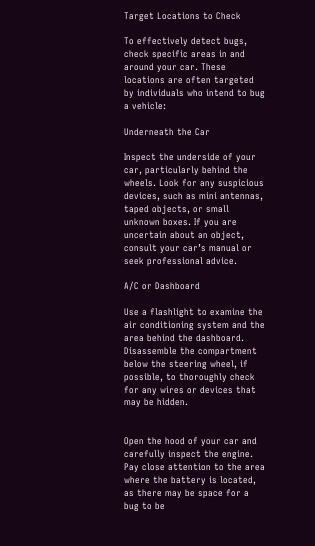Target Locations to Check

To effectively detect bugs, check specific areas in and around your car. These locations are often targeted by individuals who intend to bug a vehicle:

Underneath the Car

Inspect the underside of your car, particularly behind the wheels. Look for any suspicious devices, such as mini antennas, taped objects, or small unknown boxes. If you are uncertain about an object, consult your car’s manual or seek professional advice.

A/C or Dashboard

Use a flashlight to examine the air conditioning system and the area behind the dashboard. Disassemble the compartment below the steering wheel, if possible, to thoroughly check for any wires or devices that may be hidden.


Open the hood of your car and carefully inspect the engine. Pay close attention to the area where the battery is located, as there may be space for a bug to be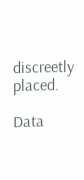discreetly placed.

Data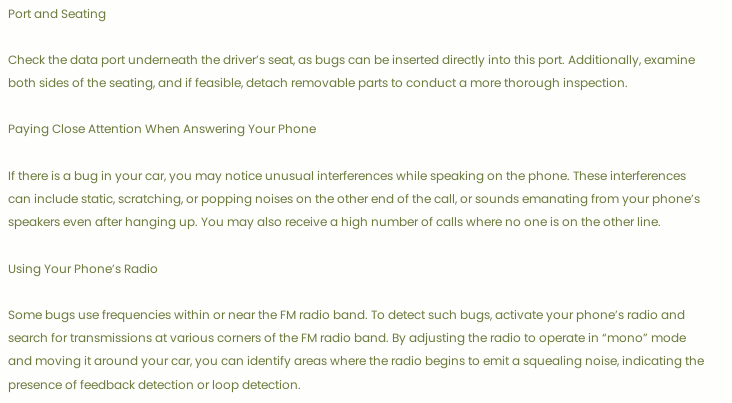Port and Seating

Check the data port underneath the driver’s seat, as bugs can be inserted directly into this port. Additionally, examine both sides of the seating, and if feasible, detach removable parts to conduct a more thorough inspection.

Paying Close Attention When Answering Your Phone

If there is a bug in your car, you may notice unusual interferences while speaking on the phone. These interferences can include static, scratching, or popping noises on the other end of the call, or sounds emanating from your phone’s speakers even after hanging up. You may also receive a high number of calls where no one is on the other line.

Using Your Phone’s Radio

Some bugs use frequencies within or near the FM radio band. To detect such bugs, activate your phone’s radio and search for transmissions at various corners of the FM radio band. By adjusting the radio to operate in “mono” mode and moving it around your car, you can identify areas where the radio begins to emit a squealing noise, indicating the presence of feedback detection or loop detection.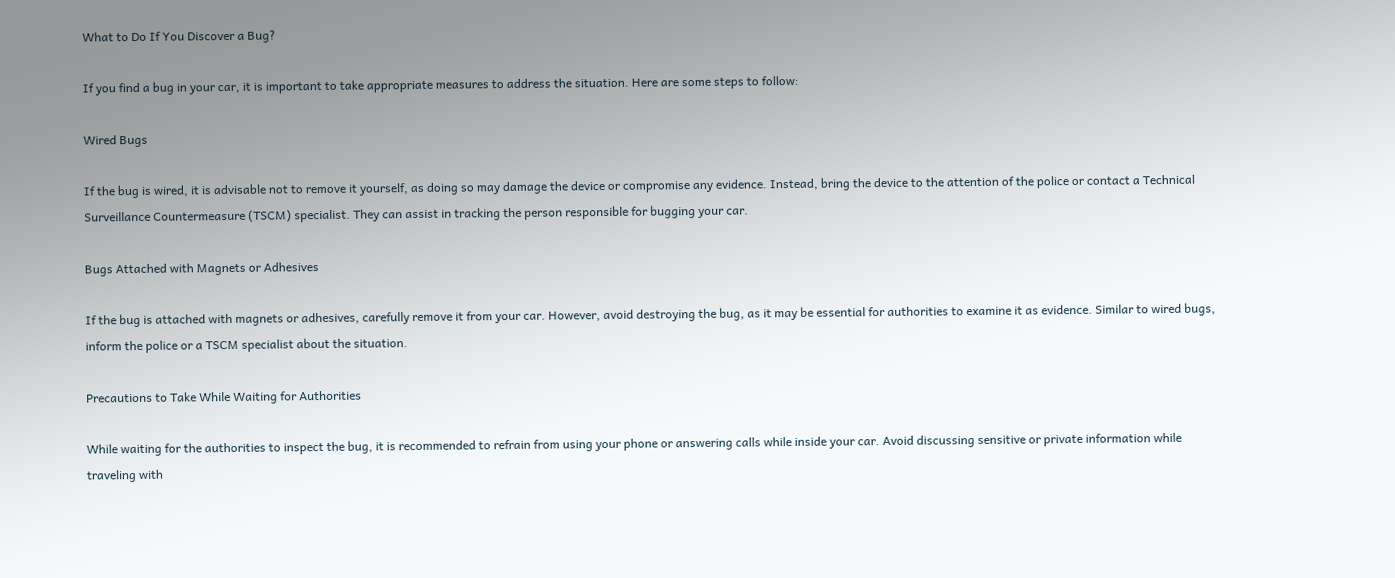What to Do If You Discover a Bug?

If you find a bug in your car, it is important to take appropriate measures to address the situation. Here are some steps to follow:

Wired Bugs

If the bug is wired, it is advisable not to remove it yourself, as doing so may damage the device or compromise any evidence. Instead, bring the device to the attention of the police or contact a Technical Surveillance Countermeasure (TSCM) specialist. They can assist in tracking the person responsible for bugging your car.

Bugs Attached with Magnets or Adhesives

If the bug is attached with magnets or adhesives, carefully remove it from your car. However, avoid destroying the bug, as it may be essential for authorities to examine it as evidence. Similar to wired bugs, inform the police or a TSCM specialist about the situation.

Precautions to Take While Waiting for Authorities

While waiting for the authorities to inspect the bug, it is recommended to refrain from using your phone or answering calls while inside your car. Avoid discussing sensitive or private information while traveling with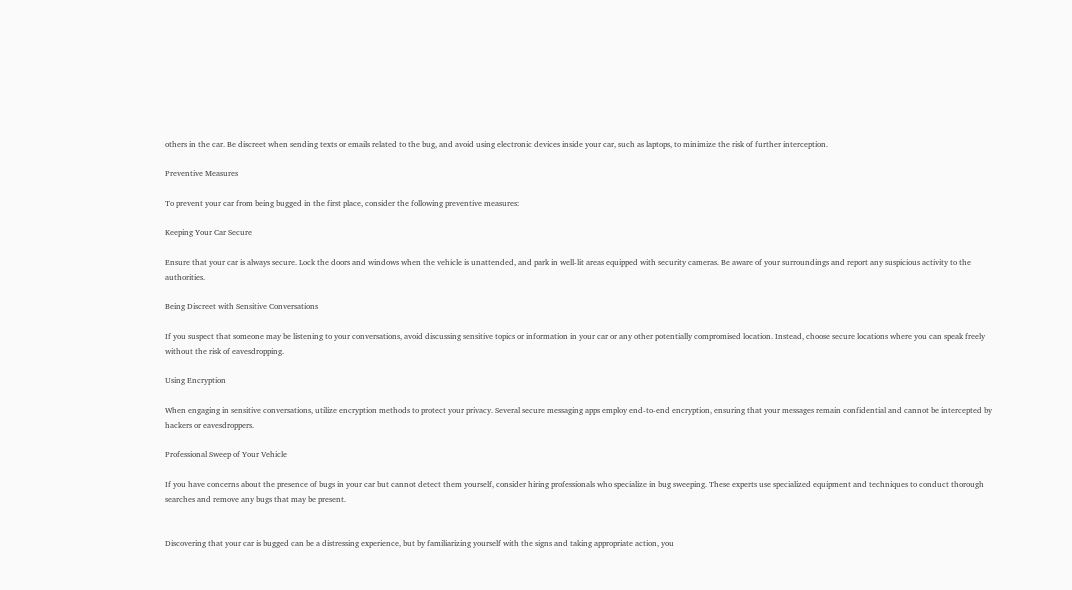others in the car. Be discreet when sending texts or emails related to the bug, and avoid using electronic devices inside your car, such as laptops, to minimize the risk of further interception.

Preventive Measures

To prevent your car from being bugged in the first place, consider the following preventive measures:

Keeping Your Car Secure

Ensure that your car is always secure. Lock the doors and windows when the vehicle is unattended, and park in well-lit areas equipped with security cameras. Be aware of your surroundings and report any suspicious activity to the authorities.

Being Discreet with Sensitive Conversations

If you suspect that someone may be listening to your conversations, avoid discussing sensitive topics or information in your car or any other potentially compromised location. Instead, choose secure locations where you can speak freely without the risk of eavesdropping.

Using Encryption

When engaging in sensitive conversations, utilize encryption methods to protect your privacy. Several secure messaging apps employ end-to-end encryption, ensuring that your messages remain confidential and cannot be intercepted by hackers or eavesdroppers.

Professional Sweep of Your Vehicle

If you have concerns about the presence of bugs in your car but cannot detect them yourself, consider hiring professionals who specialize in bug sweeping. These experts use specialized equipment and techniques to conduct thorough searches and remove any bugs that may be present.


Discovering that your car is bugged can be a distressing experience, but by familiarizing yourself with the signs and taking appropriate action, you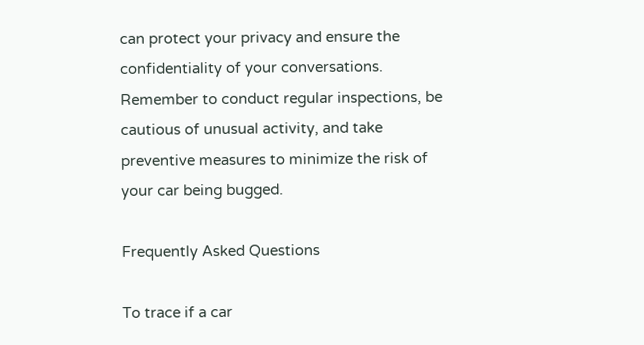can protect your privacy and ensure the confidentiality of your conversations. Remember to conduct regular inspections, be cautious of unusual activity, and take preventive measures to minimize the risk of your car being bugged.

Frequently Asked Questions

To trace if a car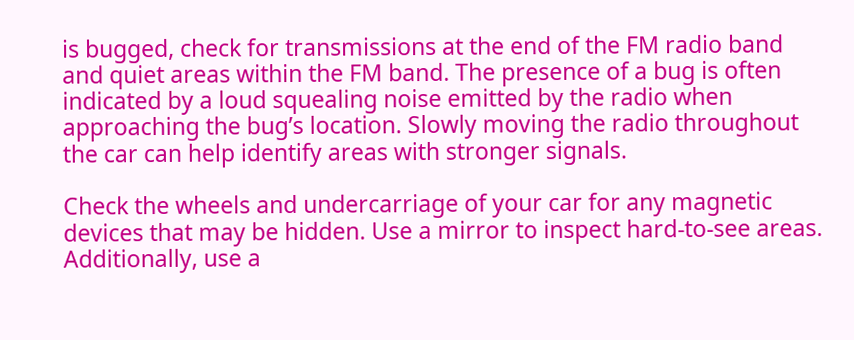is bugged, check for transmissions at the end of the FM radio band and quiet areas within the FM band. The presence of a bug is often indicated by a loud squealing noise emitted by the radio when approaching the bug’s location. Slowly moving the radio throughout the car can help identify areas with stronger signals.

Check the wheels and undercarriage of your car for any magnetic devices that may be hidden. Use a mirror to inspect hard-to-see areas. Additionally, use a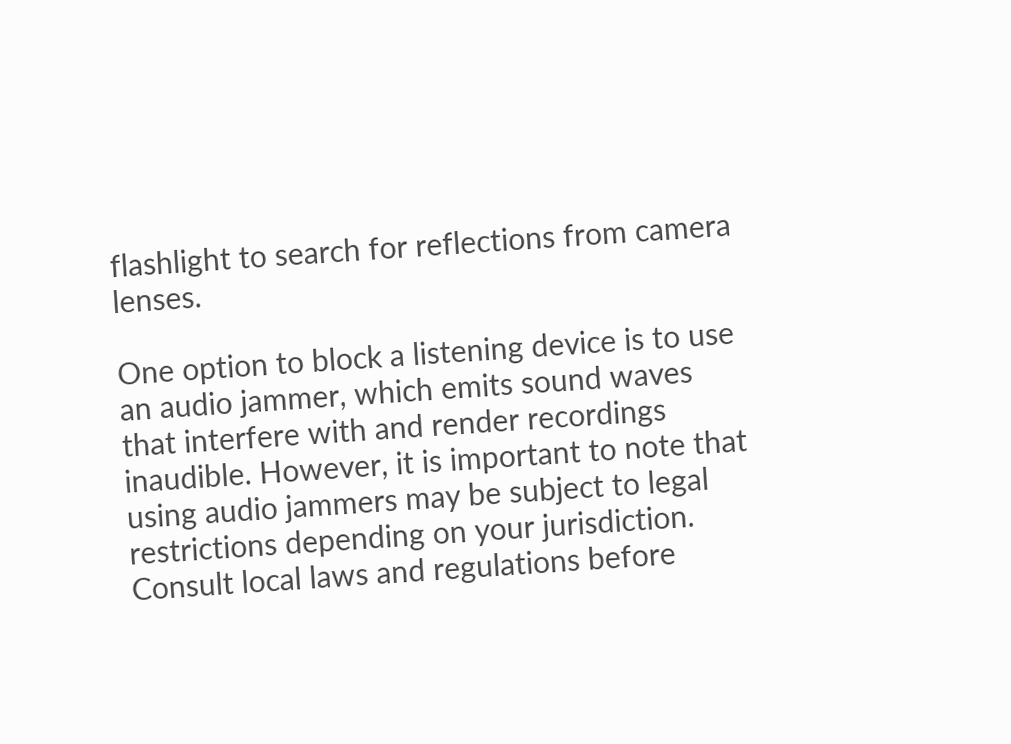flashlight to search for reflections from camera lenses.

One option to block a listening device is to use an audio jammer, which emits sound waves that interfere with and render recordings inaudible. However, it is important to note that using audio jammers may be subject to legal restrictions depending on your jurisdiction. Consult local laws and regulations before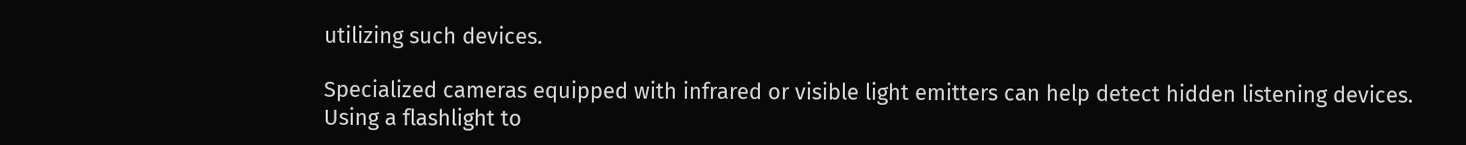utilizing such devices.

Specialized cameras equipped with infrared or visible light emitters can help detect hidden listening devices. Using a flashlight to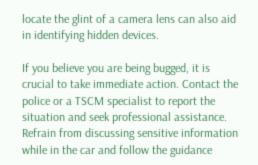locate the glint of a camera lens can also aid in identifying hidden devices.

If you believe you are being bugged, it is crucial to take immediate action. Contact the police or a TSCM specialist to report the situation and seek professional assistance. Refrain from discussing sensitive information while in the car and follow the guidance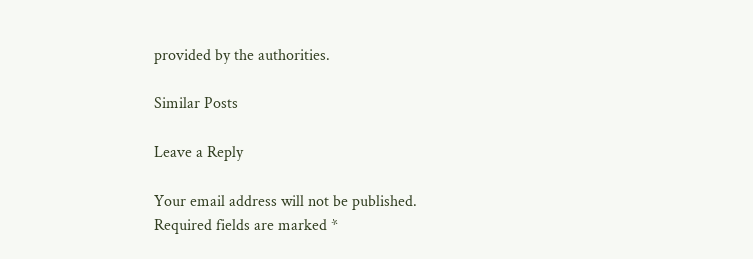provided by the authorities.

Similar Posts

Leave a Reply

Your email address will not be published. Required fields are marked *